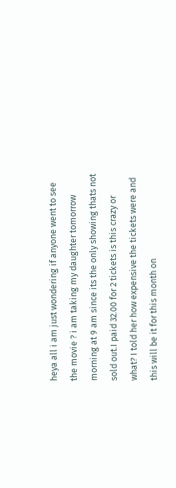heya all i am just wondering if anyone went to see the movie ? i am taking my daughter tomorrow morning at 9 am since its the only showing thats not sold out.I paid 32.00 for 2 tickets is this crazy or what? I told her how expensive the tickets were and this will be it for this month on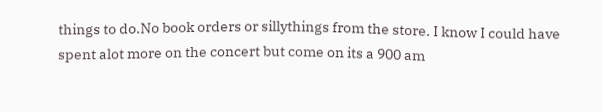things to do.No book orders or sillythings from the store. I know I could have spent alot more on the concert but come on its a 900 am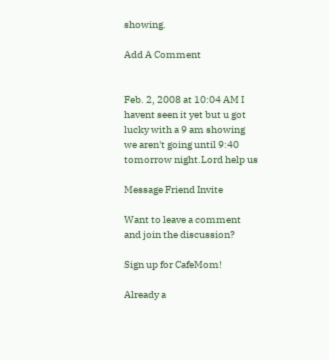showing.

Add A Comment


Feb. 2, 2008 at 10:04 AM I havent seen it yet but u got lucky with a 9 am showing we aren't going until 9:40 tomorrow night.Lord help us

Message Friend Invite

Want to leave a comment and join the discussion?

Sign up for CafeMom!

Already a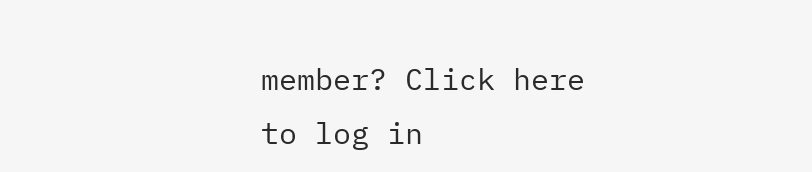member? Click here to log in